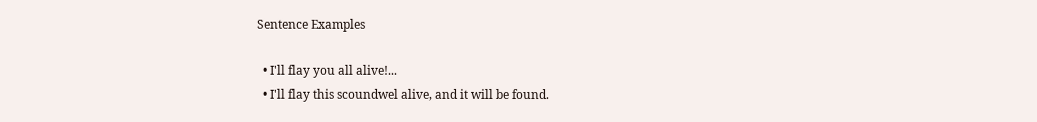Sentence Examples

  • I'll flay you all alive!...
  • I'll flay this scoundwel alive, and it will be found.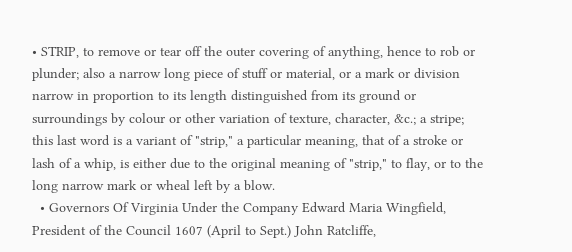• STRIP, to remove or tear off the outer covering of anything, hence to rob or plunder; also a narrow long piece of stuff or material, or a mark or division narrow in proportion to its length distinguished from its ground or surroundings by colour or other variation of texture, character, &c.; a stripe; this last word is a variant of "strip," a particular meaning, that of a stroke or lash of a whip, is either due to the original meaning of "strip," to flay, or to the long narrow mark or wheal left by a blow.
  • Governors Of Virginia Under the Company Edward Maria Wingfield, President of the Council 1607 (April to Sept.) John Ratcliffe,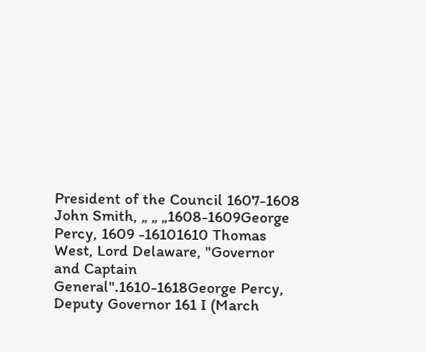President of the Council 1607-1608 John Smith, „ „ „1608-1609George Percy, 1609 -16101610 Thomas West, Lord Delaware, "Governor and Captain General".1610-1618George Percy, Deputy Governor 161 I (March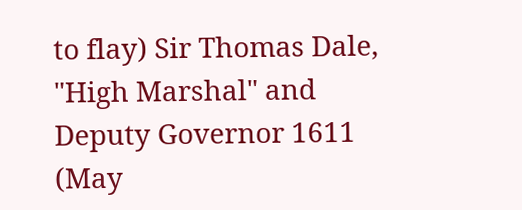to flay) Sir Thomas Dale, "High Marshal" and Deputy Governor 1611 (May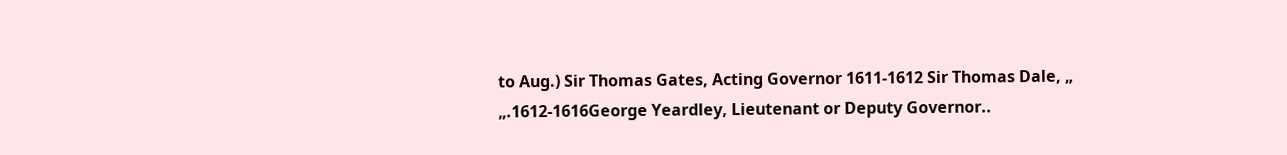to Aug.) Sir Thomas Gates, Acting Governor 1611-1612 Sir Thomas Dale, „ „.1612-1616George Yeardley, Lieutenant or Deputy Governor..